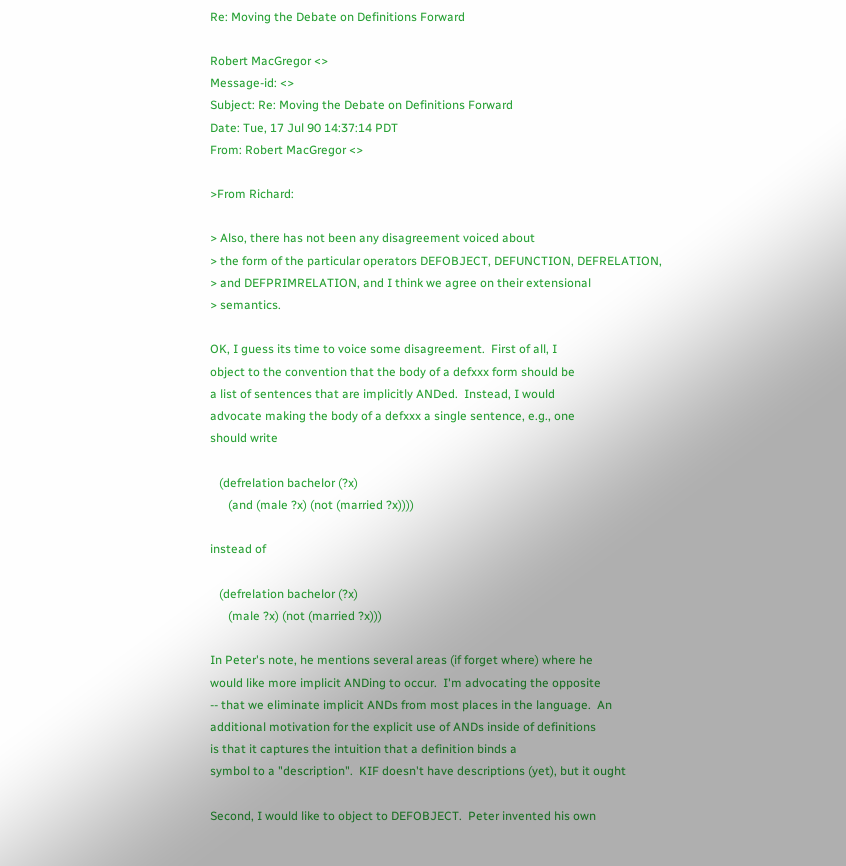Re: Moving the Debate on Definitions Forward

Robert MacGregor <>
Message-id: <>
Subject: Re: Moving the Debate on Definitions Forward
Date: Tue, 17 Jul 90 14:37:14 PDT
From: Robert MacGregor <>

>From Richard:

> Also, there has not been any disagreement voiced about
> the form of the particular operators DEFOBJECT, DEFUNCTION, DEFRELATION,
> and DEFPRIMRELATION, and I think we agree on their extensional
> semantics.

OK, I guess its time to voice some disagreement.  First of all, I
object to the convention that the body of a defxxx form should be
a list of sentences that are implicitly ANDed.  Instead, I would
advocate making the body of a defxxx a single sentence, e.g., one
should write

   (defrelation bachelor (?x)
      (and (male ?x) (not (married ?x))))

instead of

   (defrelation bachelor (?x)
      (male ?x) (not (married ?x)))

In Peter's note, he mentions several areas (if forget where) where he
would like more implicit ANDing to occur.  I'm advocating the opposite
-- that we eliminate implicit ANDs from most places in the language.  An
additional motivation for the explicit use of ANDs inside of definitions
is that it captures the intuition that a definition binds a
symbol to a "description".  KIF doesn't have descriptions (yet), but it ought

Second, I would like to object to DEFOBJECT.  Peter invented his own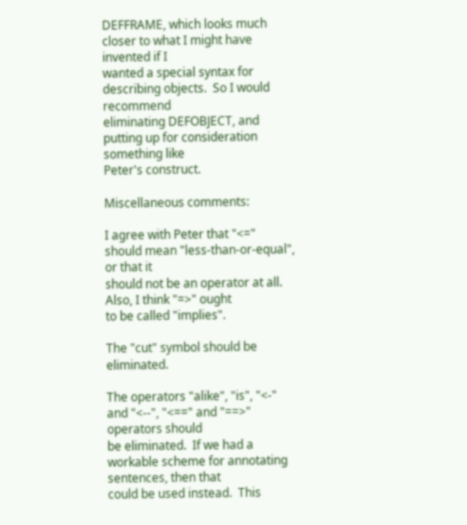DEFFRAME, which looks much closer to what I might have invented if I
wanted a special syntax for describing objects.  So I would recommend
eliminating DEFOBJECT, and putting up for consideration something like
Peter's construct.

Miscellaneous comments:

I agree with Peter that "<=" should mean "less-than-or-equal", or that it
should not be an operator at all.  Also, I think "=>" ought
to be called "implies".

The "cut" symbol should be eliminated.

The operators "alike", "is", "<-" and "<--", "<==" and "==>" operators should
be eliminated.  If we had a workable scheme for annotating sentences, then that
could be used instead.  This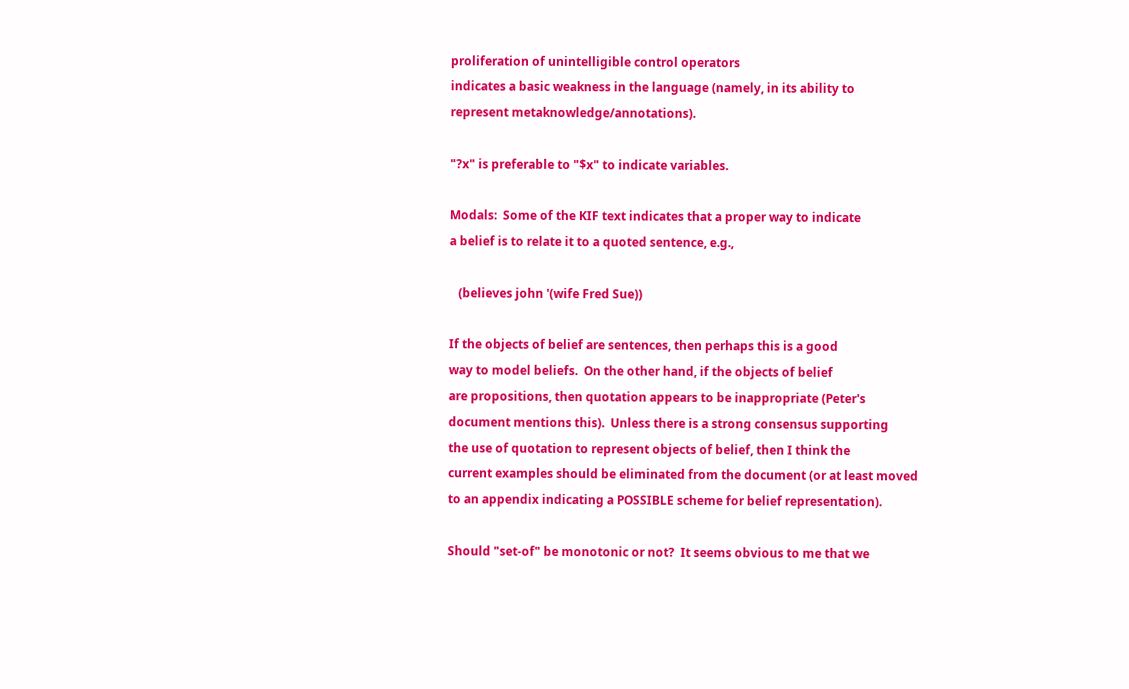proliferation of unintelligible control operators
indicates a basic weakness in the language (namely, in its ability to
represent metaknowledge/annotations).

"?x" is preferable to "$x" to indicate variables.

Modals:  Some of the KIF text indicates that a proper way to indicate
a belief is to relate it to a quoted sentence, e.g.,

   (believes john '(wife Fred Sue))

If the objects of belief are sentences, then perhaps this is a good
way to model beliefs.  On the other hand, if the objects of belief
are propositions, then quotation appears to be inappropriate (Peter's
document mentions this).  Unless there is a strong consensus supporting
the use of quotation to represent objects of belief, then I think the
current examples should be eliminated from the document (or at least moved
to an appendix indicating a POSSIBLE scheme for belief representation).

Should "set-of" be monotonic or not?  It seems obvious to me that we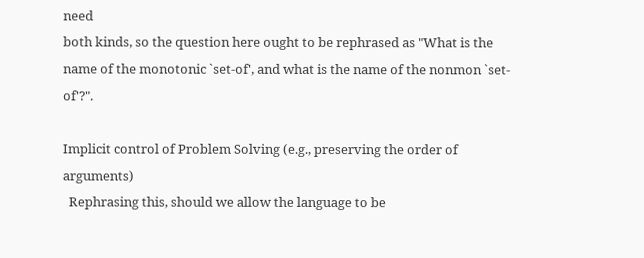need
both kinds, so the question here ought to be rephrased as "What is the
name of the monotonic `set-of', and what is the name of the nonmon `set-of'?".

Implicit control of Problem Solving (e.g., preserving the order of arguments)
  Rephrasing this, should we allow the language to be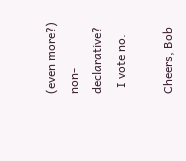(even more?) non-declarative?
  I vote no.

Cheers, Bob